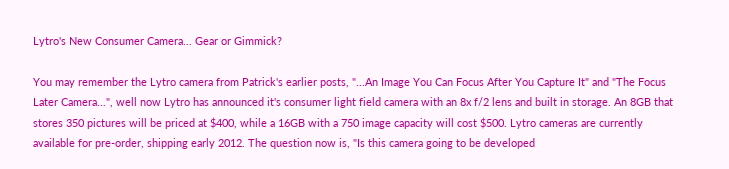Lytro's New Consumer Camera... Gear or Gimmick?

You may remember the Lytro camera from Patrick's earlier posts, "...An Image You Can Focus After You Capture It" and "The Focus Later Camera...", well now Lytro has announced it's consumer light field camera with an 8x f/2 lens and built in storage. An 8GB that stores 350 pictures will be priced at $400, while a 16GB with a 750 image capacity will cost $500. Lytro cameras are currently available for pre-order, shipping early 2012. The question now is, "Is this camera going to be developed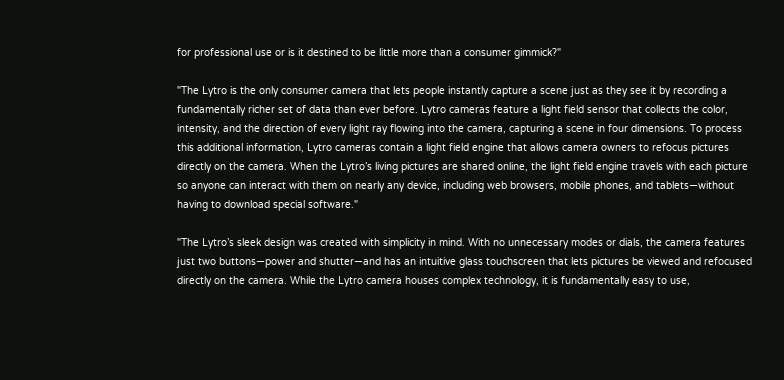for professional use or is it destined to be little more than a consumer gimmick?"

"The Lytro is the only consumer camera that lets people instantly capture a scene just as they see it by recording a fundamentally richer set of data than ever before. Lytro cameras feature a light field sensor that collects the color, intensity, and the direction of every light ray flowing into the camera, capturing a scene in four dimensions. To process this additional information, Lytro cameras contain a light field engine that allows camera owners to refocus pictures directly on the camera. When the Lytro’s living pictures are shared online, the light field engine travels with each picture so anyone can interact with them on nearly any device, including web browsers, mobile phones, and tablets—without having to download special software."

"The Lytro’s sleek design was created with simplicity in mind. With no unnecessary modes or dials, the camera features just two buttons—power and shutter—and has an intuitive glass touchscreen that lets pictures be viewed and refocused directly on the camera. While the Lytro camera houses complex technology, it is fundamentally easy to use,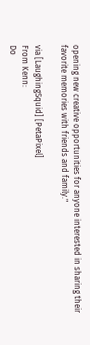opening new creative opportunities for anyone interested in sharing their favorite memories with friends and family."

via [LaughingSquid] [PetaPixel]
From Kenn:
Do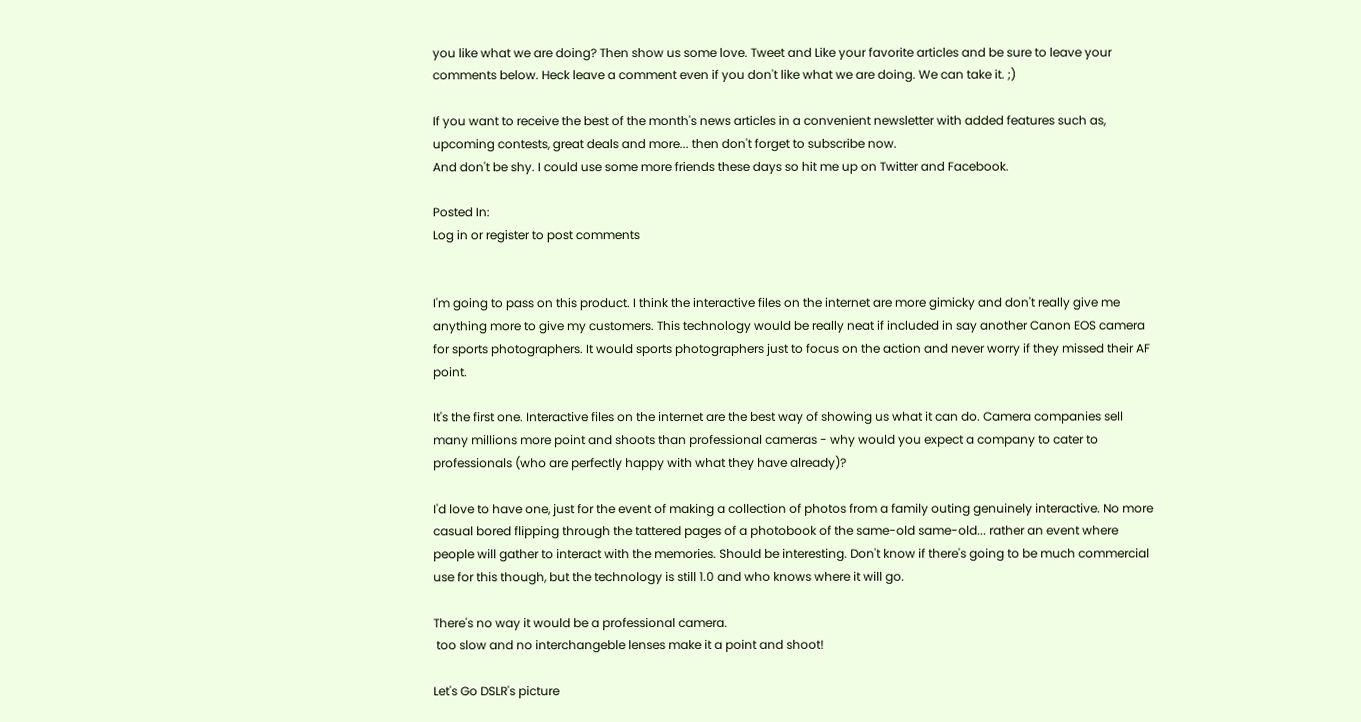you like what we are doing? Then show us some love. Tweet and Like your favorite articles and be sure to leave your comments below. Heck leave a comment even if you don't like what we are doing. We can take it. ;)

If you want to receive the best of the month's news articles in a convenient newsletter with added features such as, upcoming contests, great deals and more... then don't forget to subscribe now.
And don't be shy. I could use some more friends these days so hit me up on Twitter and Facebook.

Posted In:
Log in or register to post comments


I'm going to pass on this product. I think the interactive files on the internet are more gimicky and don't really give me anything more to give my customers. This technology would be really neat if included in say another Canon EOS camera for sports photographers. It would sports photographers just to focus on the action and never worry if they missed their AF point.

It's the first one. Interactive files on the internet are the best way of showing us what it can do. Camera companies sell many millions more point and shoots than professional cameras - why would you expect a company to cater to professionals (who are perfectly happy with what they have already)?

I'd love to have one, just for the event of making a collection of photos from a family outing genuinely interactive. No more casual bored flipping through the tattered pages of a photobook of the same-old same-old... rather an event where people will gather to interact with the memories. Should be interesting. Don't know if there's going to be much commercial use for this though, but the technology is still 1.0 and who knows where it will go.

There's no way it would be a professional camera.
 too slow and no interchangeble lenses make it a point and shoot!

Let's Go DSLR's picture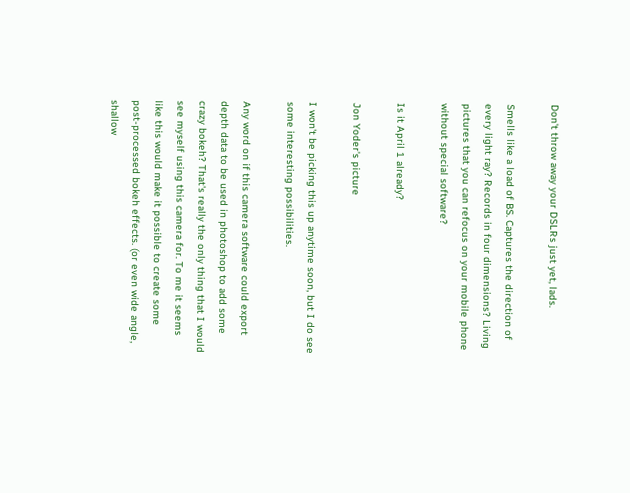Don't throw away your DSLRs just yet, lads.

Smells like a load of BS. Captures the direction of every light ray? Records in four dimensions? Living pictures that you can refocus on your mobile phone without special software?

Is it April 1 already?

Jon Yoder's picture

I won't be picking this up anytime soon, but I do see some interesting possibilities.

Any word on if this camera software could export depth data to be used in photoshop to add some crazy bokeh? That's really the only thing that I would see myself using this camera for. To me it seems like this would make it possible to create some post-processed bokeh effects. (or even wide angle, shallow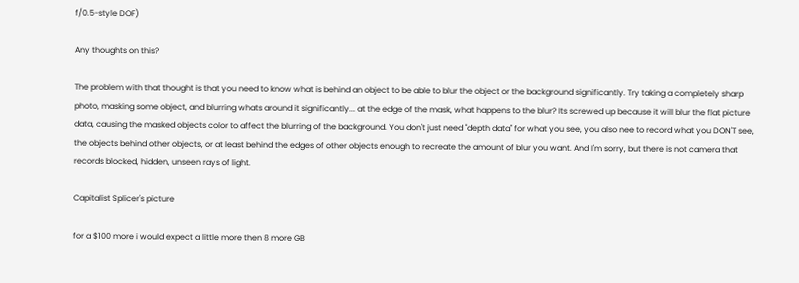f/0.5-style DOF)

Any thoughts on this?

The problem with that thought is that you need to know what is behind an object to be able to blur the object or the background significantly. Try taking a completely sharp photo, masking some object, and blurring whats around it significantly... at the edge of the mask, what happens to the blur? Its screwed up because it will blur the flat picture data, causing the masked objects color to affect the blurring of the background. You don't just need "depth data" for what you see, you also nee to record what you DON'T see, the objects behind other objects, or at least behind the edges of other objects enough to recreate the amount of blur you want. And I'm sorry, but there is not camera that records blocked, hidden, unseen rays of light.

Capitalist Splicer's picture

for a $100 more i would expect a little more then 8 more GB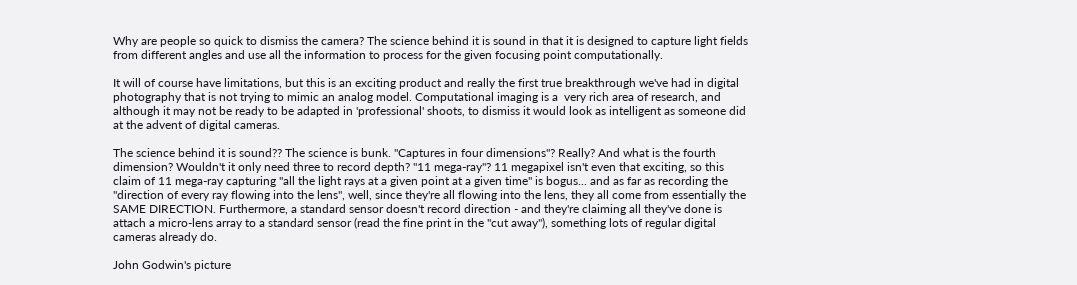Why are people so quick to dismiss the camera? The science behind it is sound in that it is designed to capture light fields from different angles and use all the information to process for the given focusing point computationally.

It will of course have limitations, but this is an exciting product and really the first true breakthrough we've had in digital photography that is not trying to mimic an analog model. Computational imaging is a  very rich area of research, and although it may not be ready to be adapted in 'professional' shoots, to dismiss it would look as intelligent as someone did at the advent of digital cameras.

The science behind it is sound?? The science is bunk. "Captures in four dimensions"? Really? And what is the fourth dimension? Wouldn't it only need three to record depth? "11 mega-ray"? 11 megapixel isn't even that exciting, so this claim of 11 mega-ray capturing "all the light rays at a given point at a given time" is bogus... and as far as recording the "direction of every ray flowing into the lens", well, since they're all flowing into the lens, they all come from essentially the SAME DIRECTION. Furthermore, a standard sensor doesn't record direction - and they're claiming all they've done is attach a micro-lens array to a standard sensor (read the fine print in the "cut away"), something lots of regular digital cameras already do.

John Godwin's picture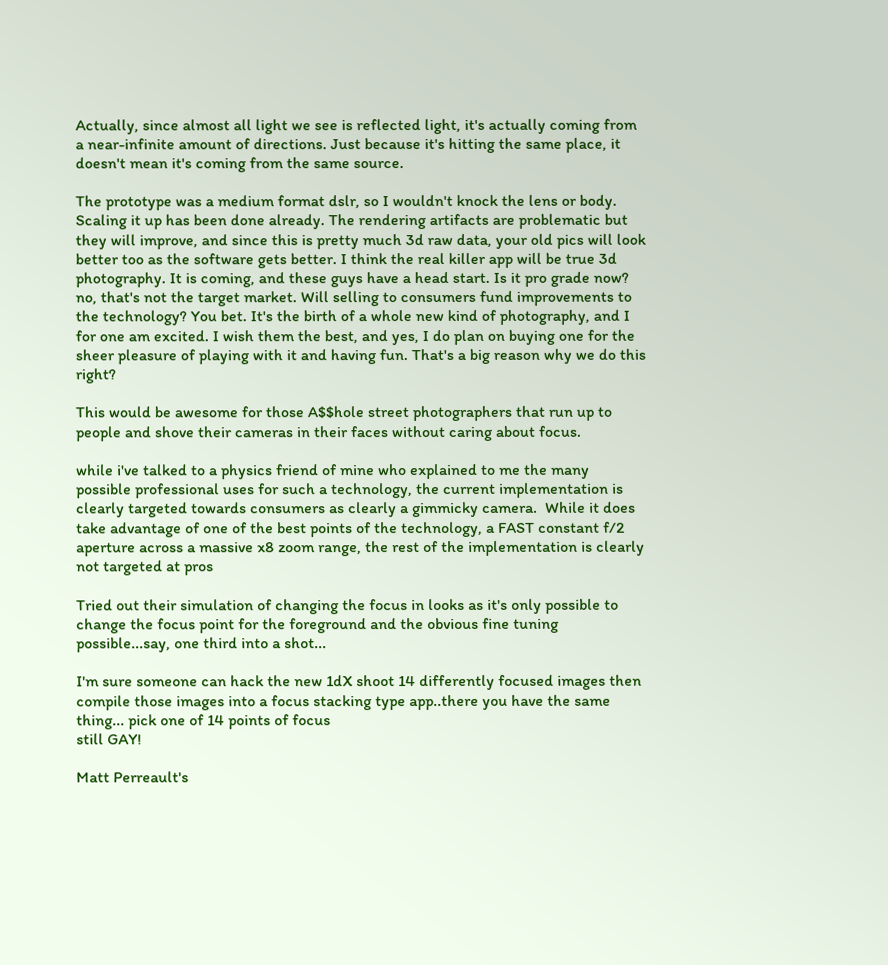Actually, since almost all light we see is reflected light, it's actually coming from a near-infinite amount of directions. Just because it's hitting the same place, it doesn't mean it's coming from the same source.

The prototype was a medium format dslr, so I wouldn't knock the lens or body. Scaling it up has been done already. The rendering artifacts are problematic but they will improve, and since this is pretty much 3d raw data, your old pics will look better too as the software gets better. I think the real killer app will be true 3d photography. It is coming, and these guys have a head start. Is it pro grade now? no, that's not the target market. Will selling to consumers fund improvements to the technology? You bet. It's the birth of a whole new kind of photography, and I for one am excited. I wish them the best, and yes, I do plan on buying one for the sheer pleasure of playing with it and having fun. That's a big reason why we do this right?

This would be awesome for those A$$hole street photographers that run up to people and shove their cameras in their faces without caring about focus.

while i've talked to a physics friend of mine who explained to me the many possible professional uses for such a technology, the current implementation is clearly targeted towards consumers as clearly a gimmicky camera.  While it does take advantage of one of the best points of the technology, a FAST constant f/2 aperture across a massive x8 zoom range, the rest of the implementation is clearly not targeted at pros

Tried out their simulation of changing the focus in looks as it's only possible to change the focus point for the foreground and the obvious fine tuning possible...say, one third into a shot...

I'm sure someone can hack the new 1dX shoot 14 differently focused images then compile those images into a focus stacking type app..there you have the same thing... pick one of 14 points of focus
still GAY!

Matt Perreault's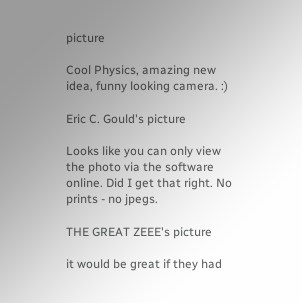picture

Cool Physics, amazing new idea, funny looking camera. :)

Eric C. Gould's picture

Looks like you can only view the photo via the software online. Did I get that right. No prints - no jpegs.

THE GREAT ZEEE's picture

it would be great if they had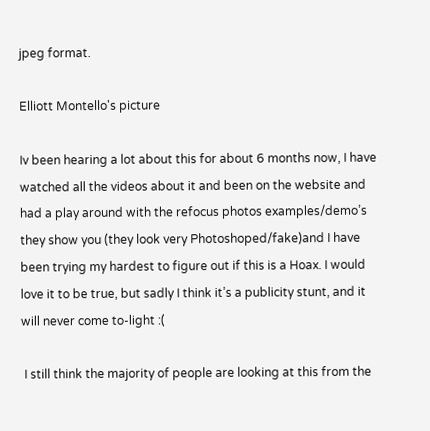jpeg format.

Elliott Montello's picture

Iv been hearing a lot about this for about 6 months now, I have watched all the videos about it and been on the website and had a play around with the refocus photos examples/demo’s they show you (they look very Photoshoped/fake)and I have been trying my hardest to figure out if this is a Hoax. I would love it to be true, but sadly I think it’s a publicity stunt, and it will never come to-light :(

 I still think the majority of people are looking at this from the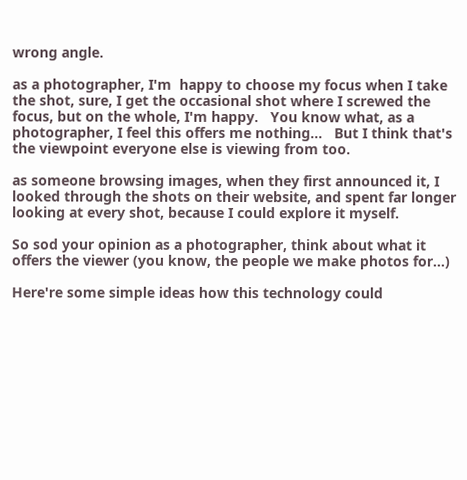wrong angle.

as a photographer, I'm  happy to choose my focus when I take the shot, sure, I get the occasional shot where I screwed the focus, but on the whole, I'm happy.   You know what, as a photographer, I feel this offers me nothing...   But I think that's the viewpoint everyone else is viewing from too.

as someone browsing images, when they first announced it, I looked through the shots on their website, and spent far longer looking at every shot, because I could explore it myself.

So sod your opinion as a photographer, think about what it offers the viewer (you know, the people we make photos for...)

Here're some simple ideas how this technology could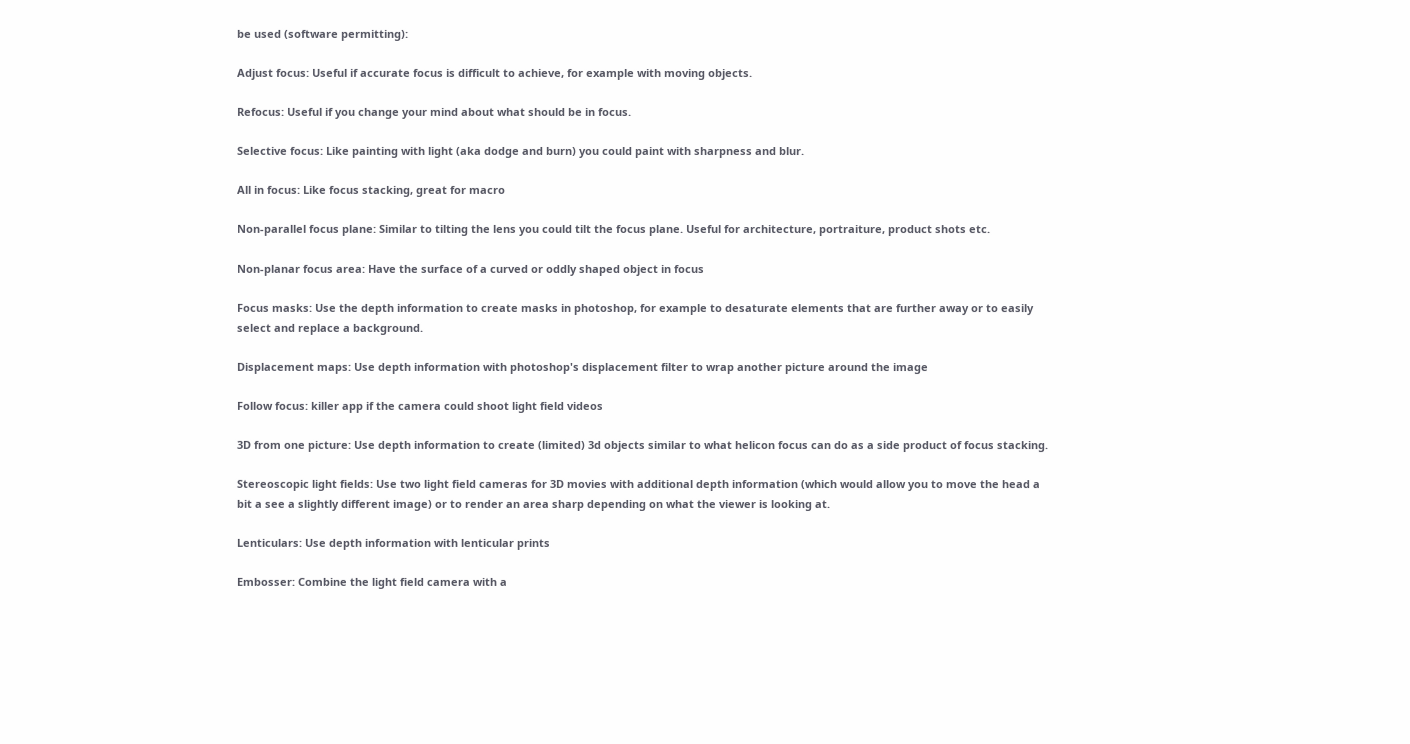be used (software permitting):

Adjust focus: Useful if accurate focus is difficult to achieve, for example with moving objects.

Refocus: Useful if you change your mind about what should be in focus.

Selective focus: Like painting with light (aka dodge and burn) you could paint with sharpness and blur.

All in focus: Like focus stacking, great for macro

Non-parallel focus plane: Similar to tilting the lens you could tilt the focus plane. Useful for architecture, portraiture, product shots etc.

Non-planar focus area: Have the surface of a curved or oddly shaped object in focus

Focus masks: Use the depth information to create masks in photoshop, for example to desaturate elements that are further away or to easily select and replace a background.

Displacement maps: Use depth information with photoshop's displacement filter to wrap another picture around the image

Follow focus: killer app if the camera could shoot light field videos

3D from one picture: Use depth information to create (limited) 3d objects similar to what helicon focus can do as a side product of focus stacking.

Stereoscopic light fields: Use two light field cameras for 3D movies with additional depth information (which would allow you to move the head a bit a see a slightly different image) or to render an area sharp depending on what the viewer is looking at.

Lenticulars: Use depth information with lenticular prints

Embosser: Combine the light field camera with a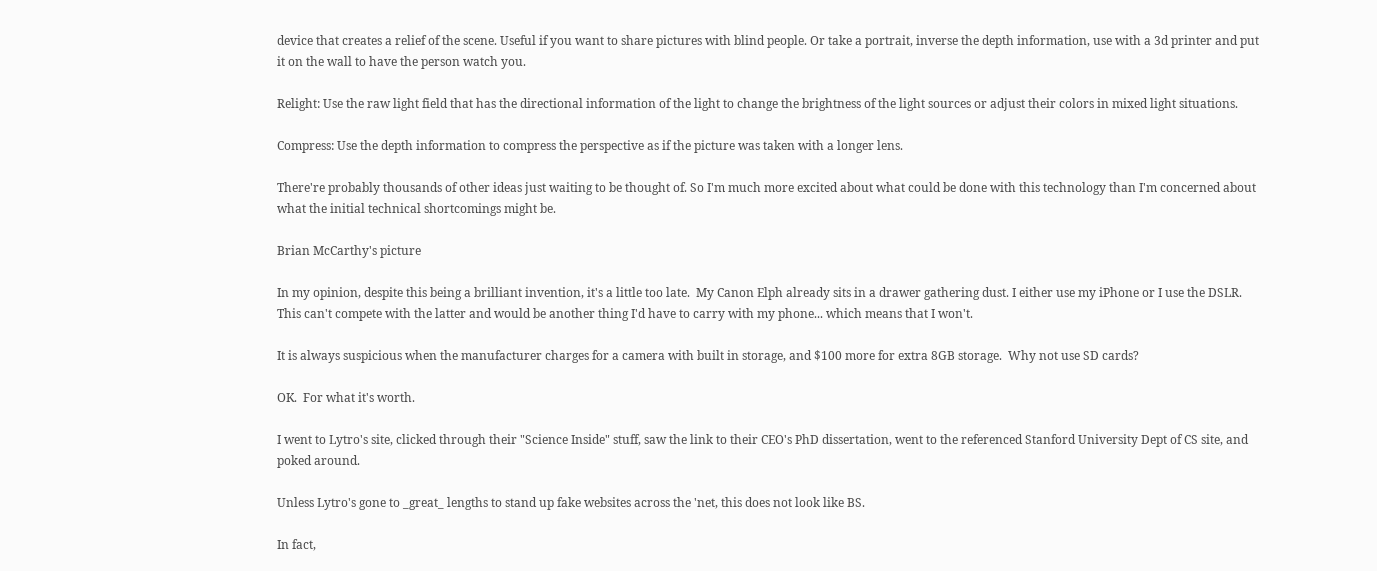device that creates a relief of the scene. Useful if you want to share pictures with blind people. Or take a portrait, inverse the depth information, use with a 3d printer and put it on the wall to have the person watch you.

Relight: Use the raw light field that has the directional information of the light to change the brightness of the light sources or adjust their colors in mixed light situations.

Compress: Use the depth information to compress the perspective as if the picture was taken with a longer lens.

There're probably thousands of other ideas just waiting to be thought of. So I'm much more excited about what could be done with this technology than I'm concerned about what the initial technical shortcomings might be.

Brian McCarthy's picture

In my opinion, despite this being a brilliant invention, it's a little too late.  My Canon Elph already sits in a drawer gathering dust. I either use my iPhone or I use the DSLR.  This can't compete with the latter and would be another thing I'd have to carry with my phone... which means that I won't.

It is always suspicious when the manufacturer charges for a camera with built in storage, and $100 more for extra 8GB storage.  Why not use SD cards?

OK.  For what it's worth.

I went to Lytro's site, clicked through their "Science Inside" stuff, saw the link to their CEO's PhD dissertation, went to the referenced Stanford University Dept of CS site, and poked around.

Unless Lytro's gone to _great_ lengths to stand up fake websites across the 'net, this does not look like BS.

In fact,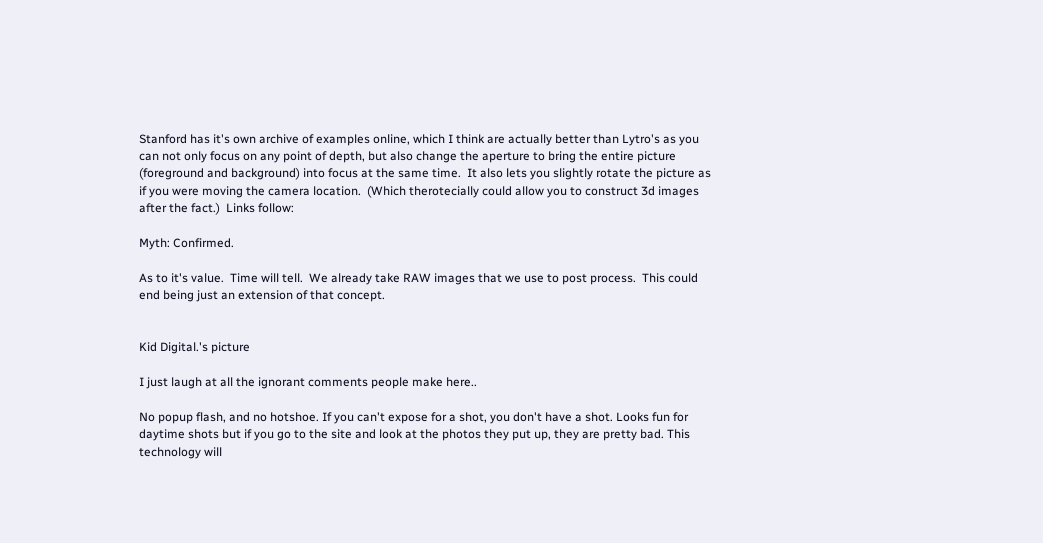Stanford has it's own archive of examples online, which I think are actually better than Lytro's as you can not only focus on any point of depth, but also change the aperture to bring the entire picture (foreground and background) into focus at the same time.  It also lets you slightly rotate the picture as if you were moving the camera location.  (Which therotecially could allow you to construct 3d images after the fact.)  Links follow:

Myth: Confirmed.

As to it's value.  Time will tell.  We already take RAW images that we use to post process.  This could end being just an extension of that concept.


Kid Digital.'s picture

I just laugh at all the ignorant comments people make here..

No popup flash, and no hotshoe. If you can't expose for a shot, you don't have a shot. Looks fun for daytime shots but if you go to the site and look at the photos they put up, they are pretty bad. This technology will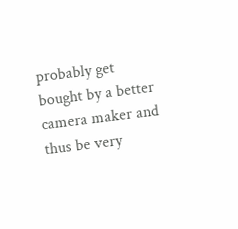probably get bought by a better camera maker and thus be very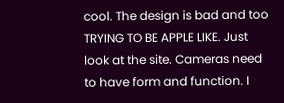cool. The design is bad and too TRYING TO BE APPLE LIKE. Just look at the site. Cameras need to have form and function. I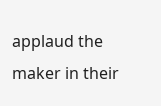applaud the maker in their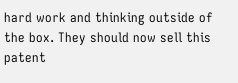hard work and thinking outside of the box. They should now sell this patent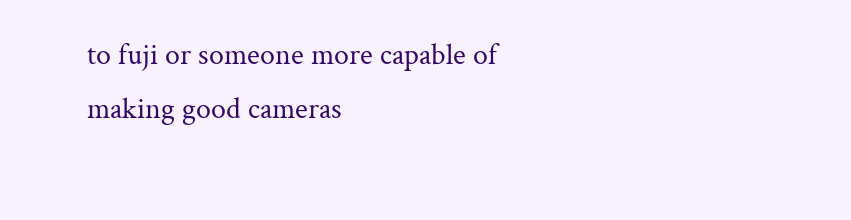to fuji or someone more capable of making good cameras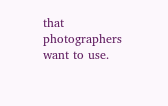that photographers want to use.